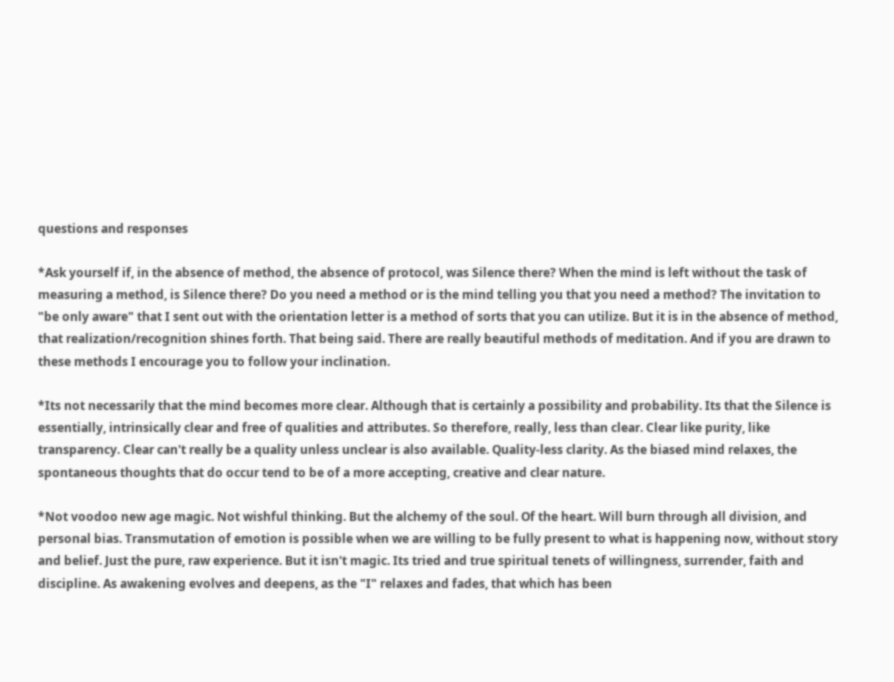questions and responses

*Ask yourself if, in the absence of method, the absence of protocol, was Silence there? When the mind is left without the task of measuring a method, is Silence there? Do you need a method or is the mind telling you that you need a method? The invitation to "be only aware" that I sent out with the orientation letter is a method of sorts that you can utilize. But it is in the absence of method, that realization/recognition shines forth. That being said. There are really beautiful methods of meditation. And if you are drawn to these methods I encourage you to follow your inclination.

*Its not necessarily that the mind becomes more clear. Although that is certainly a possibility and probability. Its that the Silence is essentially, intrinsically clear and free of qualities and attributes. So therefore, really, less than clear. Clear like purity, like transparency. Clear can't really be a quality unless unclear is also available. Quality-less clarity. As the biased mind relaxes, the spontaneous thoughts that do occur tend to be of a more accepting, creative and clear nature.

*Not voodoo new age magic. Not wishful thinking. But the alchemy of the soul. Of the heart. Will burn through all division, and personal bias. Transmutation of emotion is possible when we are willing to be fully present to what is happening now, without story and belief. Just the pure, raw experience. But it isn't magic. Its tried and true spiritual tenets of willingness, surrender, faith and discipline. As awakening evolves and deepens, as the "I" relaxes and fades, that which has been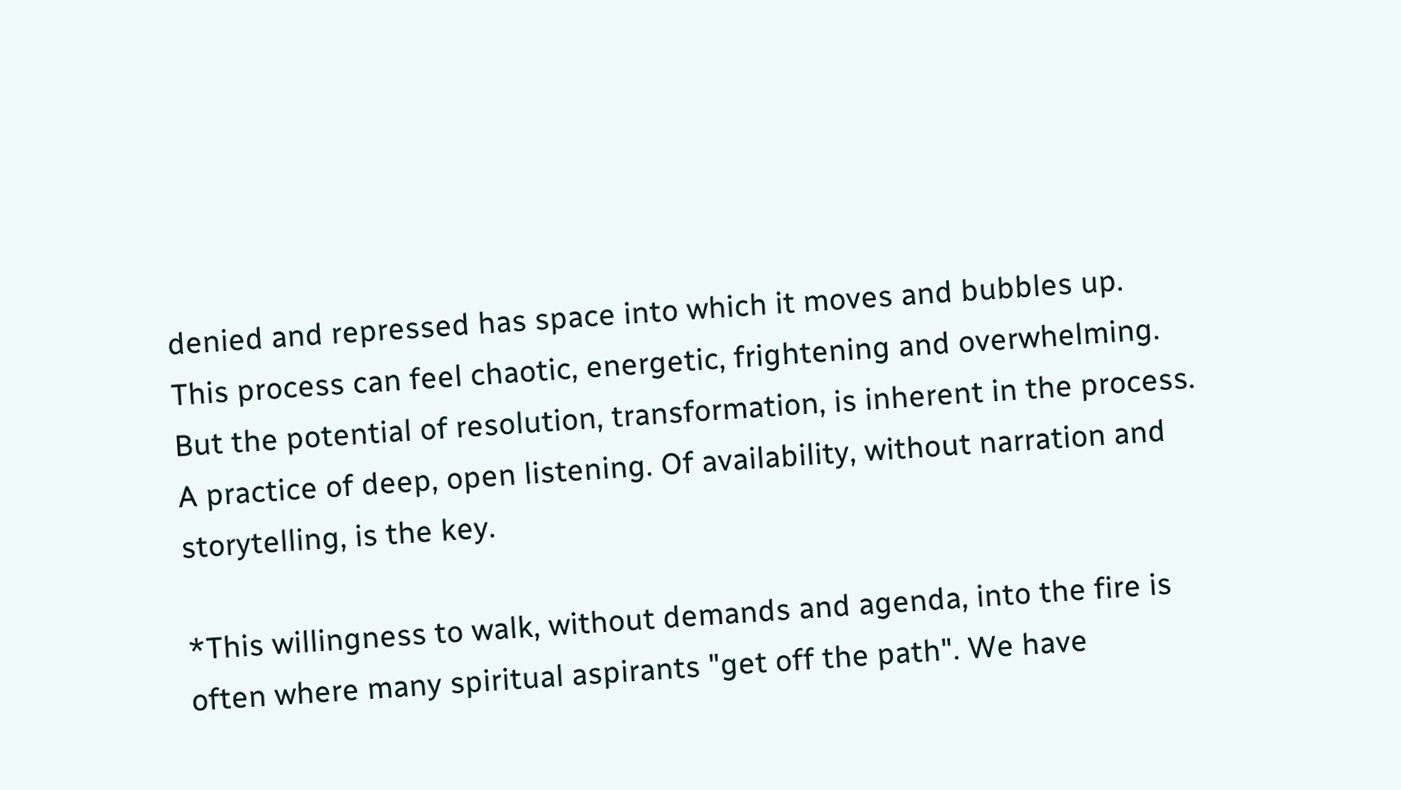denied and repressed has space into which it moves and bubbles up. This process can feel chaotic, energetic, frightening and overwhelming. But the potential of resolution, transformation, is inherent in the process. A practice of deep, open listening. Of availability, without narration and storytelling, is the key.

*This willingness to walk, without demands and agenda, into the fire is often where many spiritual aspirants "get off the path". We have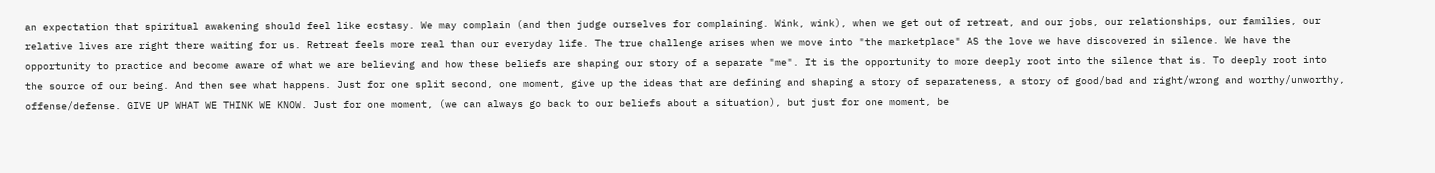an expectation that spiritual awakening should feel like ecstasy. We may complain (and then judge ourselves for complaining. Wink, wink), when we get out of retreat, and our jobs, our relationships, our families, our relative lives are right there waiting for us. Retreat feels more real than our everyday life. The true challenge arises when we move into "the marketplace" AS the love we have discovered in silence. We have the opportunity to practice and become aware of what we are believing and how these beliefs are shaping our story of a separate "me". It is the opportunity to more deeply root into the silence that is. To deeply root into the source of our being. And then see what happens. Just for one split second, one moment, give up the ideas that are defining and shaping a story of separateness, a story of good/bad and right/wrong and worthy/unworthy, offense/defense. GIVE UP WHAT WE THINK WE KNOW. Just for one moment, (we can always go back to our beliefs about a situation), but just for one moment, be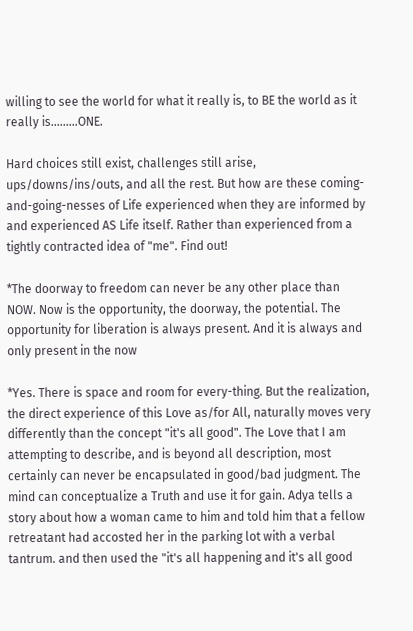willing to see the world for what it really is, to BE the world as it really is.........ONE.

Hard choices still exist, challenges still arise, ups/downs/ins/outs, and all the rest. But how are these coming-and-going-nesses of Life experienced when they are informed by and experienced AS Life itself. Rather than experienced from a tightly contracted idea of "me". Find out!

*The doorway to freedom can never be any other place than NOW. Now is the opportunity, the doorway, the potential. The opportunity for liberation is always present. And it is always and only present in the now

*Yes. There is space and room for every-thing. But the realization, the direct experience of this Love as/for All, naturally moves very differently than the concept "it's all good". The Love that I am attempting to describe, and is beyond all description, most certainly can never be encapsulated in good/bad judgment. The mind can conceptualize a Truth and use it for gain. Adya tells a story about how a woman came to him and told him that a fellow retreatant had accosted her in the parking lot with a verbal tantrum. and then used the "it's all happening and it's all good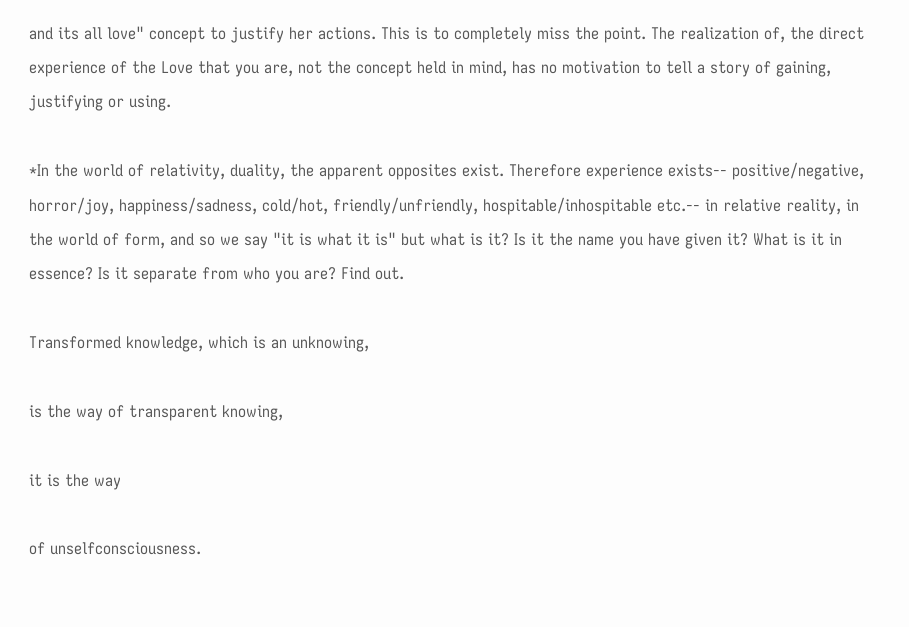and its all love" concept to justify her actions. This is to completely miss the point. The realization of, the direct experience of the Love that you are, not the concept held in mind, has no motivation to tell a story of gaining, justifying or using.

*In the world of relativity, duality, the apparent opposites exist. Therefore experience exists-- positive/negative, horror/joy, happiness/sadness, cold/hot, friendly/unfriendly, hospitable/inhospitable etc.-- in relative reality, in the world of form, and so we say "it is what it is" but what is it? Is it the name you have given it? What is it in essence? Is it separate from who you are? Find out.

Transformed knowledge, which is an unknowing,

is the way of transparent knowing,

it is the way

of unselfconsciousness.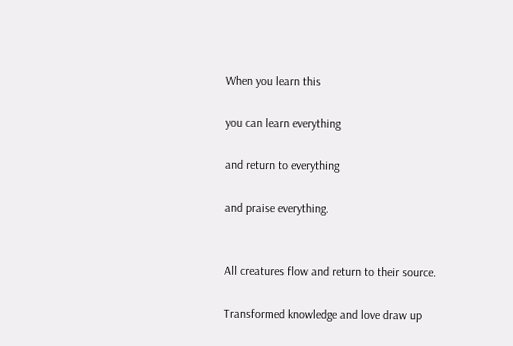When you learn this

you can learn everything

and return to everything

and praise everything.


All creatures flow and return to their source.

Transformed knowledge and love draw up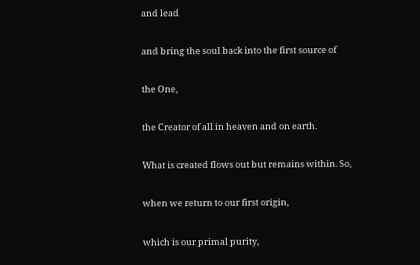and lead

and bring the soul back into the first source of

the One,

the Creator of all in heaven and on earth.

What is created flows out but remains within. So,

when we return to our first origin,

which is our primal purity,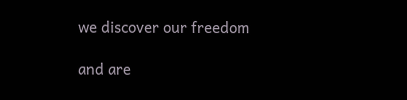we discover our freedom

and are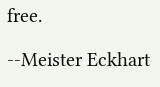free.

--Meister Eckhart